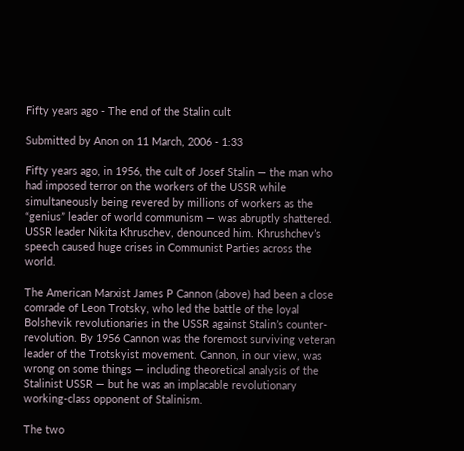Fifty years ago - The end of the Stalin cult

Submitted by Anon on 11 March, 2006 - 1:33

Fifty years ago, in 1956, the cult of Josef Stalin — the man who had imposed terror on the workers of the USSR while simultaneously being revered by millions of workers as the “genius” leader of world communism — was abruptly shattered. USSR leader Nikita Khruschev, denounced him. Khrushchev’s speech caused huge crises in Communist Parties across the world.

The American Marxist James P Cannon (above) had been a close comrade of Leon Trotsky, who led the battle of the loyal Bolshevik revolutionaries in the USSR against Stalin’s counter-revolution. By 1956 Cannon was the foremost surviving veteran leader of the Trotskyist movement. Cannon, in our view, was wrong on some things — including theoretical analysis of the Stalinist USSR — but he was an implacable revolutionary working-class opponent of Stalinism.

The two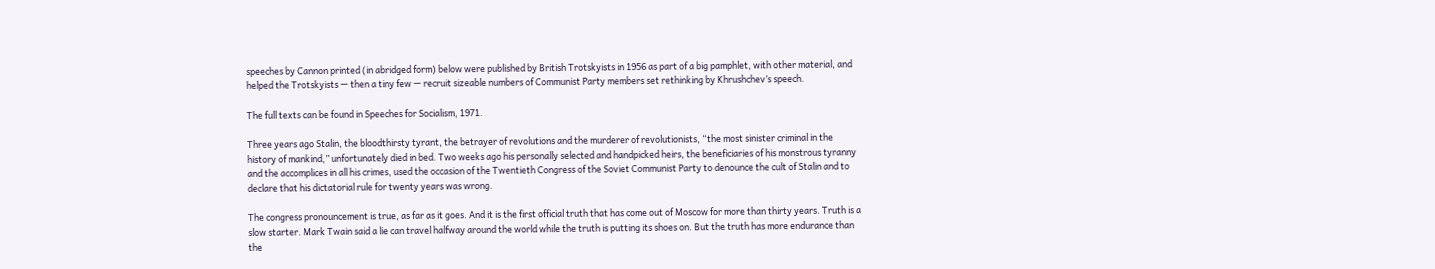speeches by Cannon printed (in abridged form) below were published by British Trotskyists in 1956 as part of a big pamphlet, with other material, and helped the Trotskyists — then a tiny few — recruit sizeable numbers of Communist Party members set rethinking by Khrushchev’s speech.

The full texts can be found in Speeches for Socialism, 1971.

Three years ago Stalin, the bloodthirsty tyrant, the betrayer of revolutions and the murderer of revolutionists, “the most sinister criminal in the history of mankind,” unfortunately died in bed. Two weeks ago his personally selected and handpicked heirs, the beneficiaries of his monstrous tyranny and the accomplices in all his crimes, used the occasion of the Twentieth Congress of the Soviet Communist Party to denounce the cult of Stalin and to declare that his dictatorial rule for twenty years was wrong.

The congress pronouncement is true, as far as it goes. And it is the first official truth that has come out of Moscow for more than thirty years. Truth is a slow starter. Mark Twain said a lie can travel halfway around the world while the truth is putting its shoes on. But the truth has more endurance than the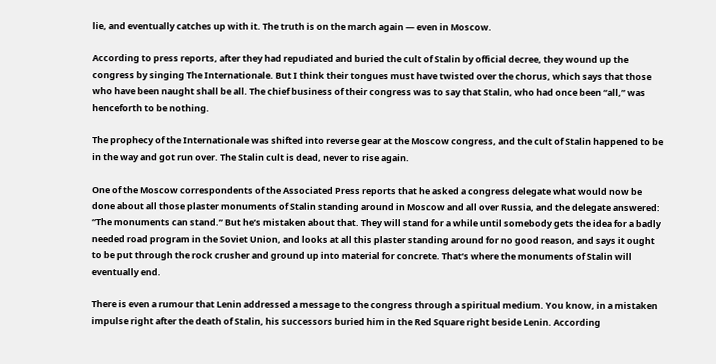lie, and eventually catches up with it. The truth is on the march again — even in Moscow.

According to press reports, after they had repudiated and buried the cult of Stalin by official decree, they wound up the congress by singing The Internationale. But I think their tongues must have twisted over the chorus, which says that those who have been naught shall be all. The chief business of their congress was to say that Stalin, who had once been “all,” was henceforth to be nothing.

The prophecy of the Internationale was shifted into reverse gear at the Moscow congress, and the cult of Stalin happened to be in the way and got run over. The Stalin cult is dead, never to rise again.

One of the Moscow correspondents of the Associated Press reports that he asked a congress delegate what would now be done about all those plaster monuments of Stalin standing around in Moscow and all over Russia, and the delegate answered: “The monuments can stand.” But he’s mistaken about that. They will stand for a while until somebody gets the idea for a badly needed road program in the Soviet Union, and looks at all this plaster standing around for no good reason, and says it ought to be put through the rock crusher and ground up into material for concrete. That’s where the monuments of Stalin will eventually end.

There is even a rumour that Lenin addressed a message to the congress through a spiritual medium. You know, in a mistaken impulse right after the death of Stalin, his successors buried him in the Red Square right beside Lenin. According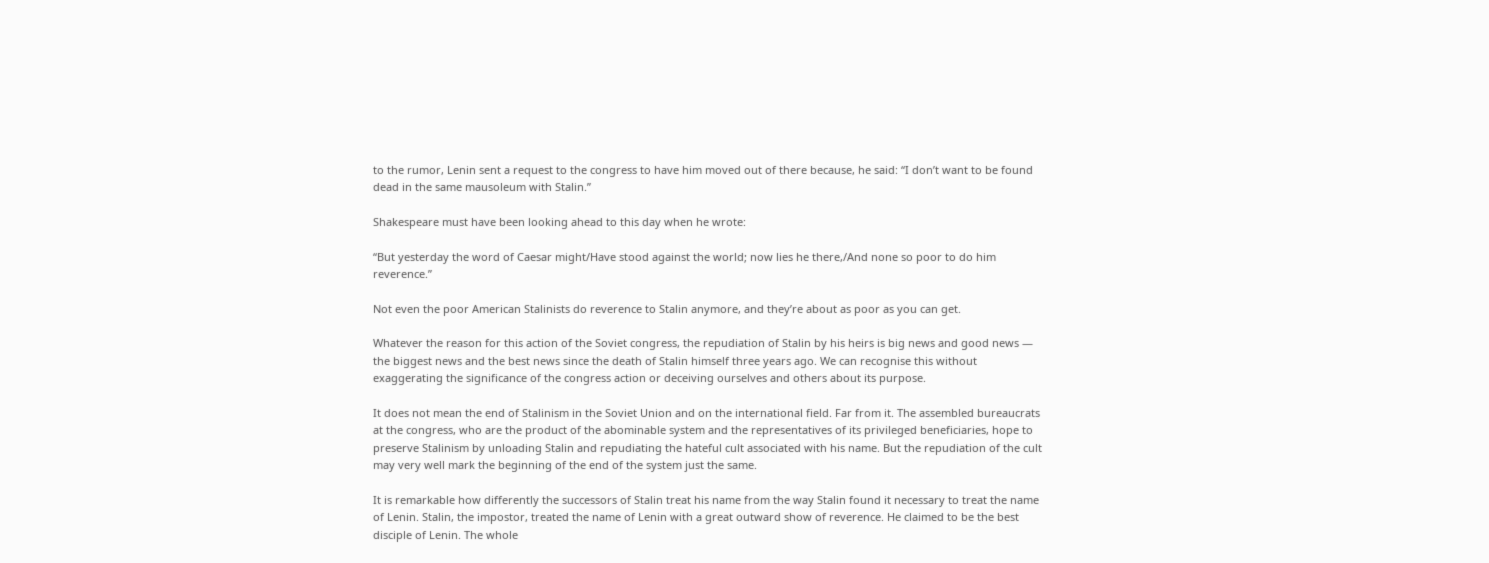to the rumor, Lenin sent a request to the congress to have him moved out of there because, he said: “I don’t want to be found dead in the same mausoleum with Stalin.”

Shakespeare must have been looking ahead to this day when he wrote:

“But yesterday the word of Caesar might/Have stood against the world; now lies he there,/And none so poor to do him reverence.”

Not even the poor American Stalinists do reverence to Stalin anymore, and they’re about as poor as you can get.

Whatever the reason for this action of the Soviet congress, the repudiation of Stalin by his heirs is big news and good news — the biggest news and the best news since the death of Stalin himself three years ago. We can recognise this without exaggerating the significance of the congress action or deceiving ourselves and others about its purpose.

It does not mean the end of Stalinism in the Soviet Union and on the international field. Far from it. The assembled bureaucrats at the congress, who are the product of the abominable system and the representatives of its privileged beneficiaries, hope to preserve Stalinism by unloading Stalin and repudiating the hateful cult associated with his name. But the repudiation of the cult may very well mark the beginning of the end of the system just the same.

It is remarkable how differently the successors of Stalin treat his name from the way Stalin found it necessary to treat the name of Lenin. Stalin, the impostor, treated the name of Lenin with a great outward show of reverence. He claimed to be the best disciple of Lenin. The whole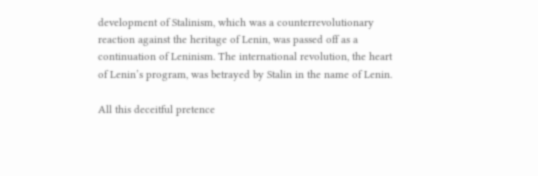development of Stalinism, which was a counterrevolutionary reaction against the heritage of Lenin, was passed off as a continuation of Leninism. The international revolution, the heart of Lenin’s program, was betrayed by Stalin in the name of Lenin.

All this deceitful pretence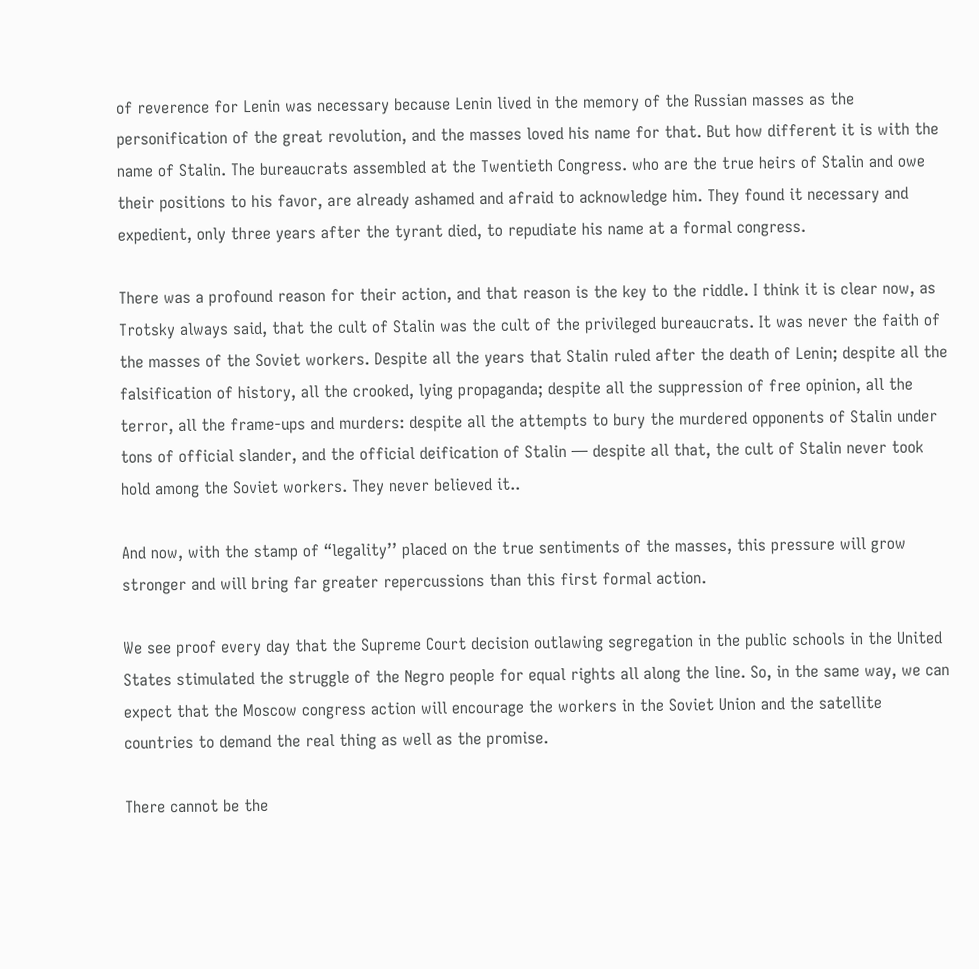of reverence for Lenin was necessary because Lenin lived in the memory of the Russian masses as the personification of the great revolution, and the masses loved his name for that. But how different it is with the name of Stalin. The bureaucrats assembled at the Twentieth Congress. who are the true heirs of Stalin and owe their positions to his favor, are already ashamed and afraid to acknowledge him. They found it necessary and expedient, only three years after the tyrant died, to repudiate his name at a formal congress.

There was a profound reason for their action, and that reason is the key to the riddle. I think it is clear now, as Trotsky always said, that the cult of Stalin was the cult of the privileged bureaucrats. It was never the faith of the masses of the Soviet workers. Despite all the years that Stalin ruled after the death of Lenin; despite all the falsification of history, all the crooked, lying propaganda; despite all the suppression of free opinion, all the terror, all the frame-ups and murders: despite all the attempts to bury the murdered opponents of Stalin under tons of official slander, and the official deification of Stalin — despite all that, the cult of Stalin never took hold among the Soviet workers. They never believed it..

And now, with the stamp of “legality’’ placed on the true sentiments of the masses, this pressure will grow stronger and will bring far greater repercussions than this first formal action.

We see proof every day that the Supreme Court decision outlawing segregation in the public schools in the United States stimulated the struggle of the Negro people for equal rights all along the line. So, in the same way, we can expect that the Moscow congress action will encourage the workers in the Soviet Union and the satellite countries to demand the real thing as well as the promise.

There cannot be the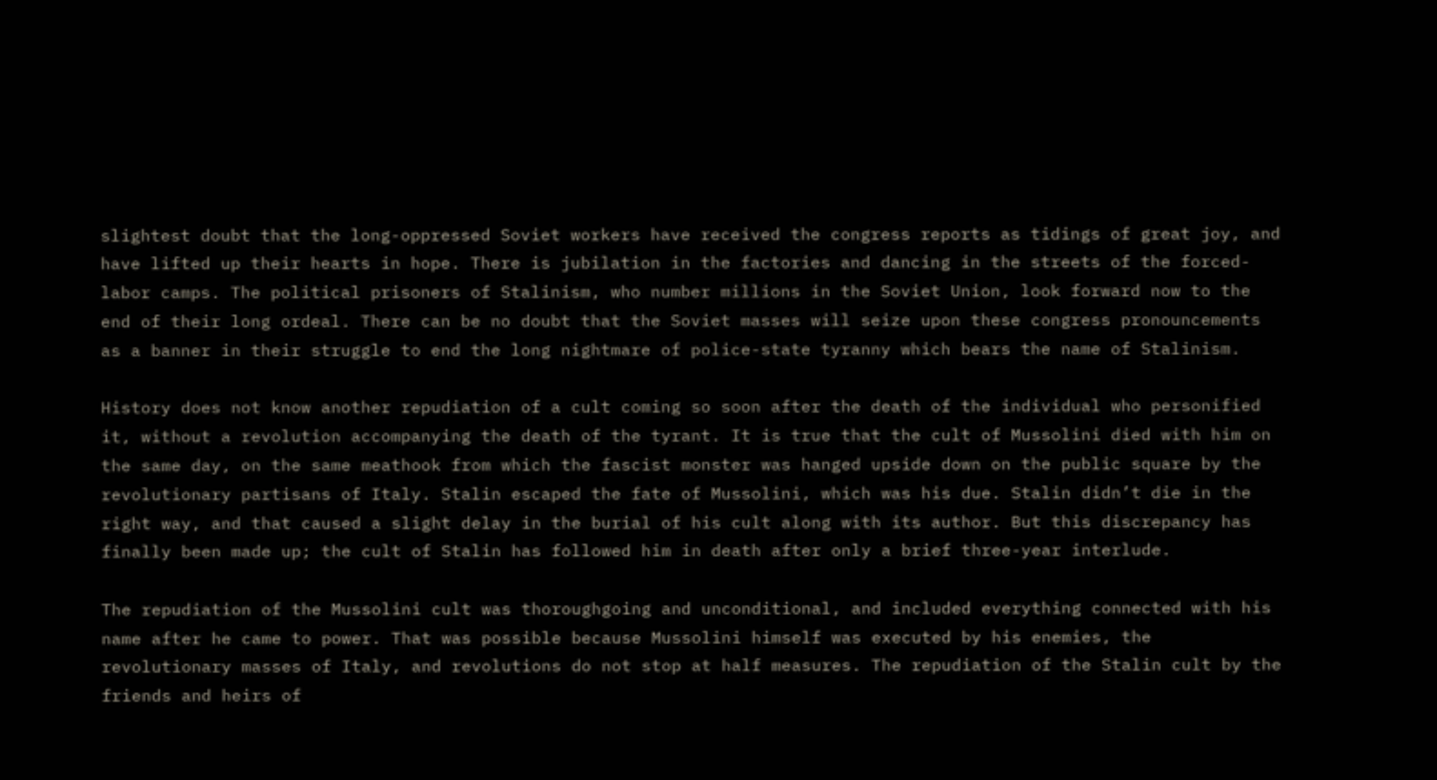slightest doubt that the long-oppressed Soviet workers have received the congress reports as tidings of great joy, and have lifted up their hearts in hope. There is jubilation in the factories and dancing in the streets of the forced-labor camps. The political prisoners of Stalinism, who number millions in the Soviet Union, look forward now to the end of their long ordeal. There can be no doubt that the Soviet masses will seize upon these congress pronouncements as a banner in their struggle to end the long nightmare of police-state tyranny which bears the name of Stalinism.

History does not know another repudiation of a cult coming so soon after the death of the individual who personified it, without a revolution accompanying the death of the tyrant. It is true that the cult of Mussolini died with him on the same day, on the same meathook from which the fascist monster was hanged upside down on the public square by the revolutionary partisans of Italy. Stalin escaped the fate of Mussolini, which was his due. Stalin didn’t die in the right way, and that caused a slight delay in the burial of his cult along with its author. But this discrepancy has finally been made up; the cult of Stalin has followed him in death after only a brief three-year interlude.

The repudiation of the Mussolini cult was thoroughgoing and unconditional, and included everything connected with his name after he came to power. That was possible because Mussolini himself was executed by his enemies, the revolutionary masses of Italy, and revolutions do not stop at half measures. The repudiation of the Stalin cult by the friends and heirs of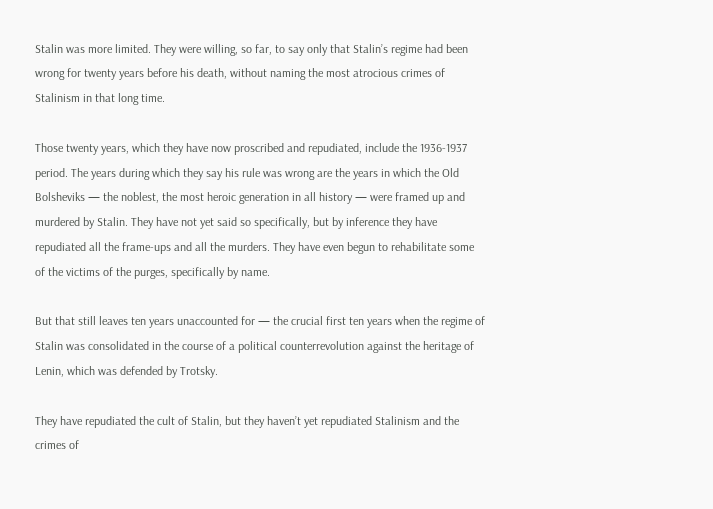Stalin was more limited. They were willing, so far, to say only that Stalin’s regime had been wrong for twenty years before his death, without naming the most atrocious crimes of Stalinism in that long time.

Those twenty years, which they have now proscribed and repudiated, include the 1936-1937 period. The years during which they say his rule was wrong are the years in which the Old Bolsheviks — the noblest, the most heroic generation in all history — were framed up and murdered by Stalin. They have not yet said so specifically, but by inference they have repudiated all the frame-ups and all the murders. They have even begun to rehabilitate some of the victims of the purges, specifically by name.

But that still leaves ten years unaccounted for — the crucial first ten years when the regime of Stalin was consolidated in the course of a political counterrevolution against the heritage of Lenin, which was defended by Trotsky.

They have repudiated the cult of Stalin, but they haven’t yet repudiated Stalinism and the crimes of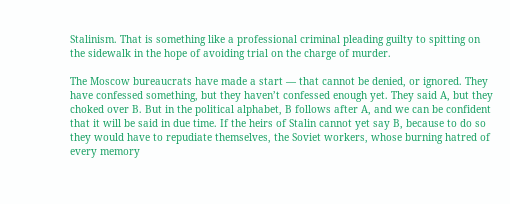Stalinism. That is something like a professional criminal pleading guilty to spitting on the sidewalk in the hope of avoiding trial on the charge of murder.

The Moscow bureaucrats have made a start — that cannot be denied, or ignored. They have confessed something, but they haven’t confessed enough yet. They said A, but they choked over B. But in the political alphabet, B follows after A, and we can be confident that it will be said in due time. If the heirs of Stalin cannot yet say B, because to do so they would have to repudiate themselves, the Soviet workers, whose burning hatred of every memory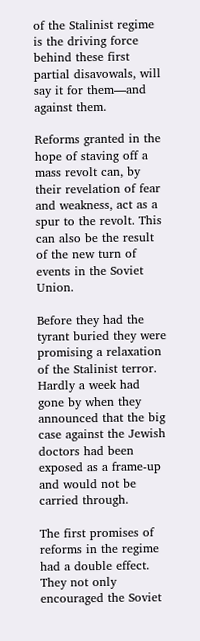of the Stalinist regime is the driving force behind these first partial disavowals, will say it for them—and against them.

Reforms granted in the hope of staving off a mass revolt can, by their revelation of fear and weakness, act as a spur to the revolt. This can also be the result of the new turn of events in the Soviet Union.

Before they had the tyrant buried they were promising a relaxation of the Stalinist terror. Hardly a week had gone by when they announced that the big case against the Jewish doctors had been exposed as a frame-up and would not be carried through.

The first promises of reforms in the regime had a double effect. They not only encouraged the Soviet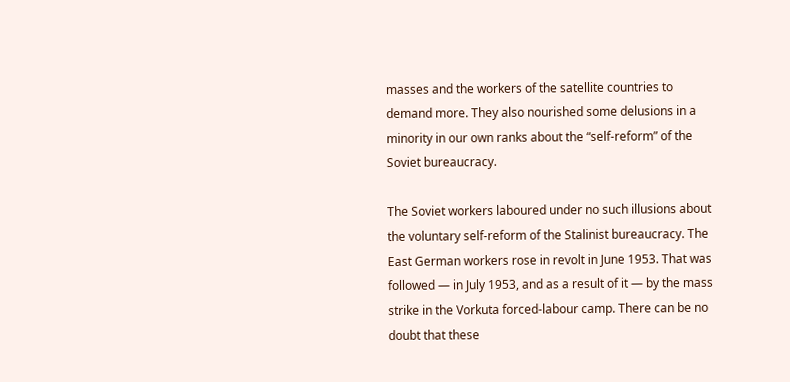masses and the workers of the satellite countries to demand more. They also nourished some delusions in a minority in our own ranks about the “self-reform” of the Soviet bureaucracy.

The Soviet workers laboured under no such illusions about the voluntary self-reform of the Stalinist bureaucracy. The East German workers rose in revolt in June 1953. That was followed — in July 1953, and as a result of it — by the mass strike in the Vorkuta forced-labour camp. There can be no doubt that these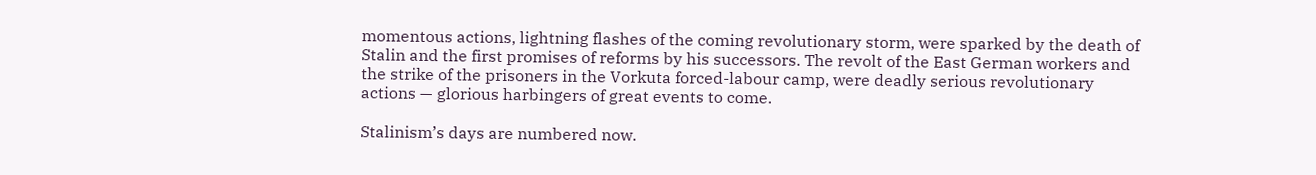momentous actions, lightning flashes of the coming revolutionary storm, were sparked by the death of Stalin and the first promises of reforms by his successors. The revolt of the East German workers and the strike of the prisoners in the Vorkuta forced-labour camp, were deadly serious revolutionary actions — glorious harbingers of great events to come.

Stalinism’s days are numbered now.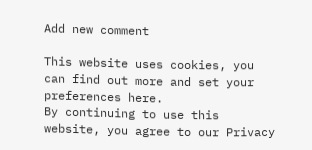Add new comment

This website uses cookies, you can find out more and set your preferences here.
By continuing to use this website, you agree to our Privacy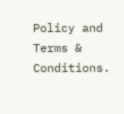Policy and Terms & Conditions.